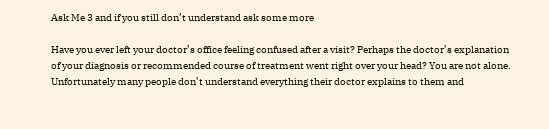Ask Me 3 and if you still don’t understand ask some more

Have you ever left your doctor’s office feeling confused after a visit? Perhaps the doctor’s explanation of your diagnosis or recommended course of treatment went right over your head? You are not alone. Unfortunately many people don’t understand everything their doctor explains to them and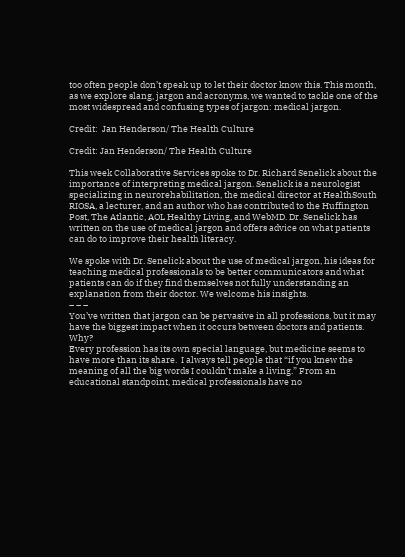too often people don’t speak up to let their doctor know this. This month, as we explore slang, jargon and acronyms, we wanted to tackle one of the most widespread and confusing types of jargon: medical jargon.

Credit:  Jan Henderson/ The Health Culture

Credit: Jan Henderson/ The Health Culture

This week Collaborative Services spoke to Dr. Richard Senelick about the importance of interpreting medical jargon. Senelick is a neurologist specializing in neurorehabilitation, the medical director at HealthSouth RIOSA, a lecturer, and an author who has contributed to the Huffington Post, The Atlantic, AOL Healthy Living, and WebMD. Dr. Senelick has written on the use of medical jargon and offers advice on what patients can do to improve their health literacy.

We spoke with Dr. Senelick about the use of medical jargon, his ideas for teaching medical professionals to be better communicators and what patients can do if they find themselves not fully understanding an explanation from their doctor. We welcome his insights.
– – –
You’ve written that jargon can be pervasive in all professions, but it may have the biggest impact when it occurs between doctors and patients. Why?
Every profession has its own special language, but medicine seems to have more than its share.  I always tell people that “if you knew the meaning of all the big words I couldn’t make a living.” From an educational standpoint, medical professionals have no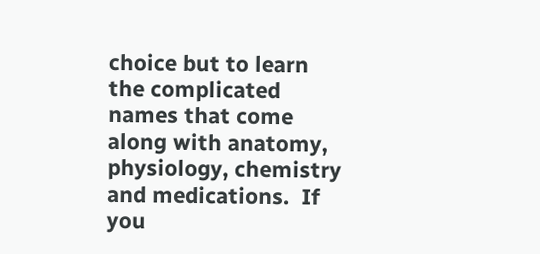choice but to learn the complicated names that come along with anatomy, physiology, chemistry and medications.  If you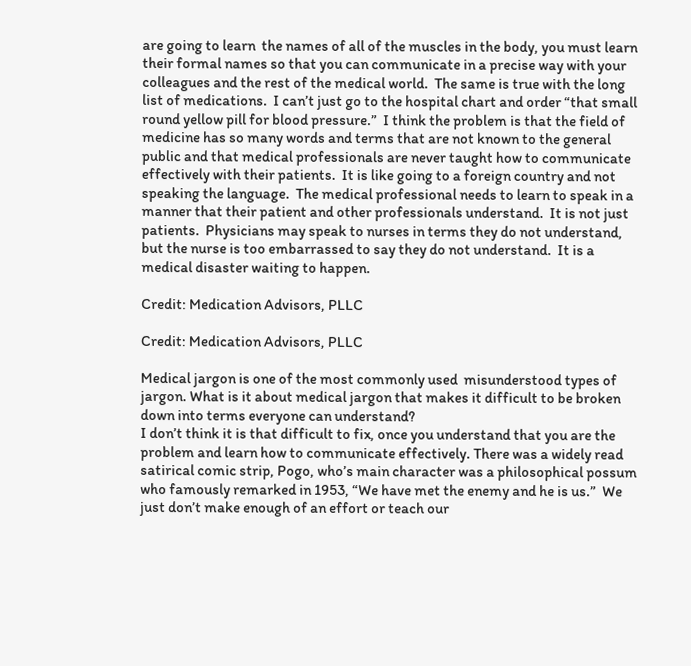are going to learn  the names of all of the muscles in the body, you must learn their formal names so that you can communicate in a precise way with your colleagues and the rest of the medical world.  The same is true with the long list of medications.  I can’t just go to the hospital chart and order “that small round yellow pill for blood pressure.”  I think the problem is that the field of medicine has so many words and terms that are not known to the general public and that medical professionals are never taught how to communicate effectively with their patients.  It is like going to a foreign country and not speaking the language.  The medical professional needs to learn to speak in a manner that their patient and other professionals understand.  It is not just patients.  Physicians may speak to nurses in terms they do not understand, but the nurse is too embarrassed to say they do not understand.  It is a medical disaster waiting to happen.

Credit: Medication Advisors, PLLC

Credit: Medication Advisors, PLLC

Medical jargon is one of the most commonly used  misunderstood types of jargon. What is it about medical jargon that makes it difficult to be broken down into terms everyone can understand?
I don’t think it is that difficult to fix, once you understand that you are the problem and learn how to communicate effectively. There was a widely read satirical comic strip, Pogo, who’s main character was a philosophical possum who famously remarked in 1953, “We have met the enemy and he is us.”  We just don’t make enough of an effort or teach our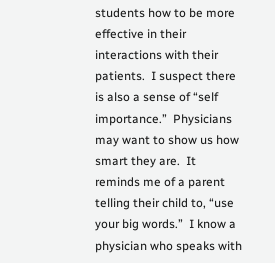students how to be more effective in their interactions with their patients.  I suspect there is also a sense of “self importance.”  Physicians may want to show us how smart they are.  It reminds me of a parent telling their child to, “use your big words.”  I know a physician who speaks with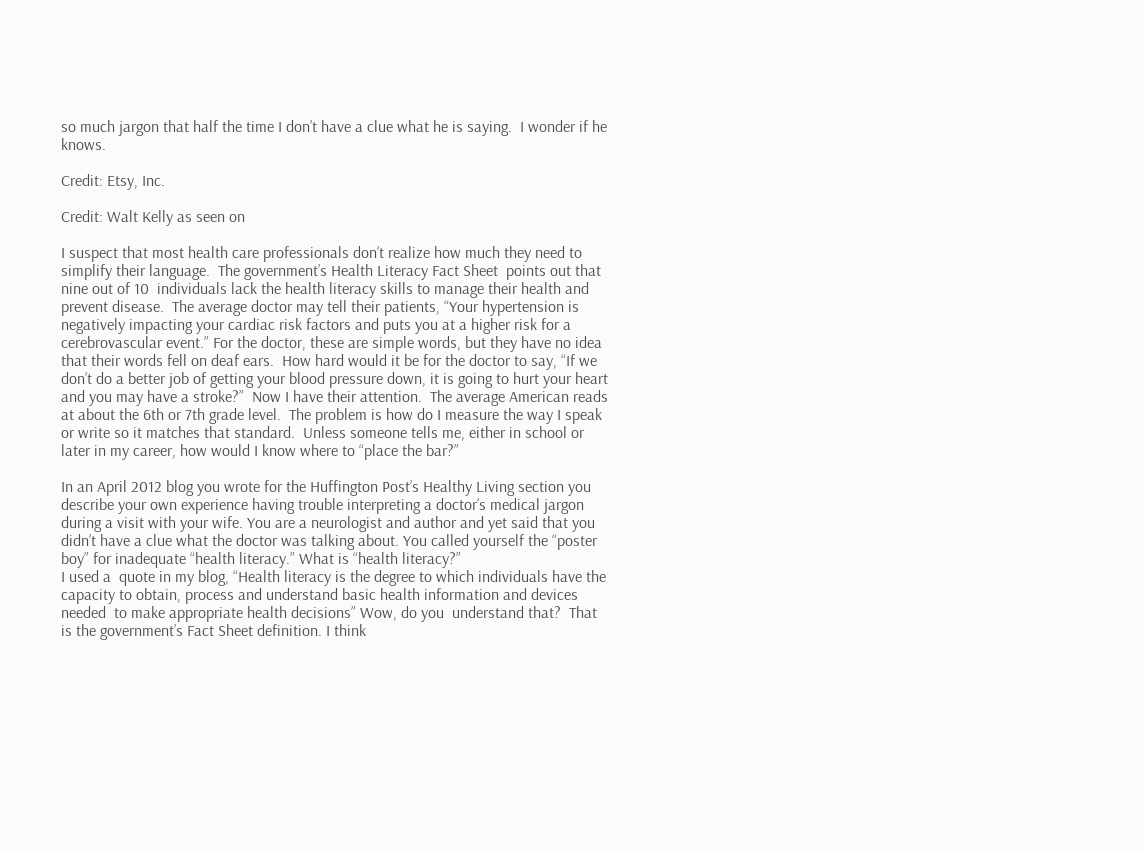so much jargon that half the time I don’t have a clue what he is saying.  I wonder if he knows.

Credit: Etsy, Inc.

Credit: Walt Kelly as seen on

I suspect that most health care professionals don’t realize how much they need to simplify their language.  The government’s Health Literacy Fact Sheet  points out that nine out of 10  individuals lack the health literacy skills to manage their health and prevent disease.  The average doctor may tell their patients, “Your hypertension is negatively impacting your cardiac risk factors and puts you at a higher risk for a cerebrovascular event.” For the doctor, these are simple words, but they have no idea that their words fell on deaf ears.  How hard would it be for the doctor to say, “If we don’t do a better job of getting your blood pressure down, it is going to hurt your heart and you may have a stroke?”  Now I have their attention.  The average American reads at about the 6th or 7th grade level.  The problem is how do I measure the way I speak or write so it matches that standard.  Unless someone tells me, either in school or later in my career, how would I know where to “place the bar?”

In an April 2012 blog you wrote for the Huffington Post’s Healthy Living section you describe your own experience having trouble interpreting a doctor’s medical jargon during a visit with your wife. You are a neurologist and author and yet said that you didn’t have a clue what the doctor was talking about. You called yourself the “poster boy” for inadequate “health literacy.” What is “health literacy?”
I used a  quote in my blog, “Health literacy is the degree to which individuals have the capacity to obtain, process and understand basic health information and devices needed  to make appropriate health decisions” Wow, do you  understand that?  That is the government’s Fact Sheet definition. I think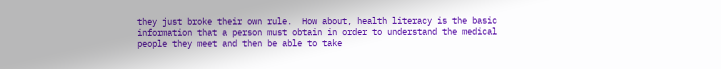they just broke their own rule.  How about, health literacy is the basic information that a person must obtain in order to understand the medical people they meet and then be able to take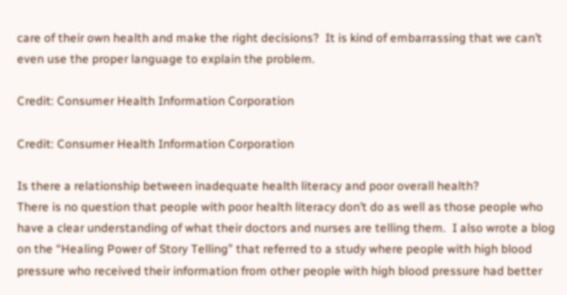care of their own health and make the right decisions?  It is kind of embarrassing that we can’t even use the proper language to explain the problem.

Credit: Consumer Health Information Corporation

Credit: Consumer Health Information Corporation

Is there a relationship between inadequate health literacy and poor overall health?
There is no question that people with poor health literacy don’t do as well as those people who have a clear understanding of what their doctors and nurses are telling them.  I also wrote a blog on the “Healing Power of Story Telling” that referred to a study where people with high blood pressure who received their information from other people with high blood pressure had better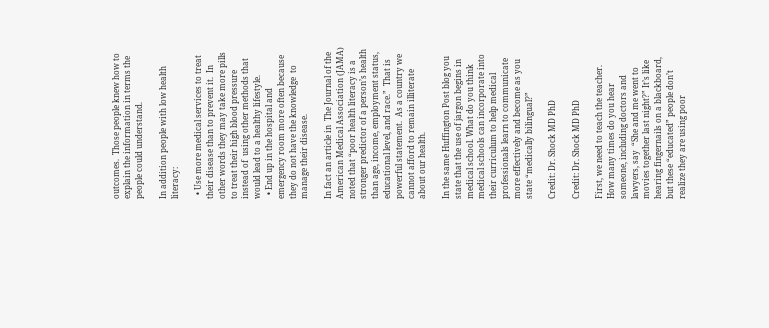outcomes.  Those people knew how to explain the information in terms the people could understand.

In addition people with low health literacy:

  • Use more medical services to treat their disease than to prevent it.  In other words they may take more pills to treat their high blood pressure instead of  using other methods that would lead to a healthy lifestyle.
  • End up in the hospital and emergency room more often because they do not have the knowledge  to manage their disease.

In fact an article in  The Journal of the American Medical Association (JAMA) noted that “poor health literacy is a stronger predictor of a person’s health than age, income, employment status, educational level, and race.”  That is powerful statement.  As a country we cannot afford to remain illiterate about our health.

In the same Huffington Post blog you state that the use of jargon begins in medical school. What do you think medical schools can incorporate into their curriculum to help medical professionals learn to communicate more effectively and become as you state “medically bilingual?”

Credit: Dr. Shock MD PhD

Credit: Dr. Shock MD PhD

First, we need to teach the teacher.  How many times do you hear someone, including doctors and lawyers, say  “She and me went to movies together last night?” It’s like hearing fingernails on a blackboard, but these “educated” people don’t realize they are using poor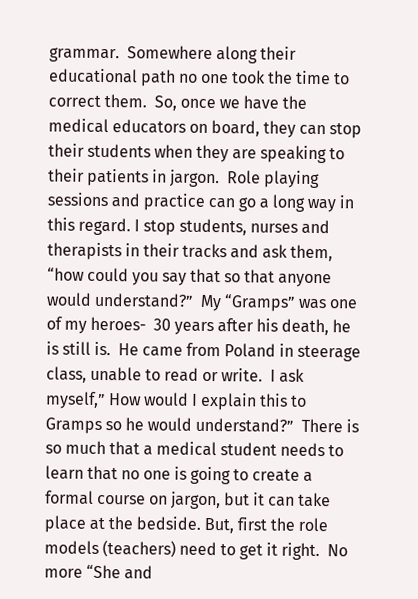grammar.  Somewhere along their educational path no one took the time to correct them.  So, once we have the medical educators on board, they can stop their students when they are speaking to their patients in jargon.  Role playing sessions and practice can go a long way in this regard. I stop students, nurses and therapists in their tracks and ask them, “how could you say that so that anyone would understand?”  My “Gramps” was one of my heroes-  30 years after his death, he is still is.  He came from Poland in steerage class, unable to read or write.  I ask myself,” How would I explain this to Gramps so he would understand?”  There is so much that a medical student needs to learn that no one is going to create a formal course on jargon, but it can take place at the bedside. But, first the role models (teachers) need to get it right.  No more “She and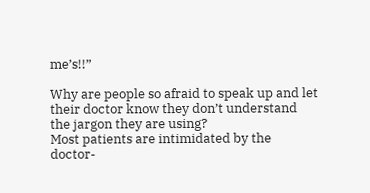me’s!!”

Why are people so afraid to speak up and let their doctor know they don’t understand the jargon they are using?
Most patients are intimidated by the doctor-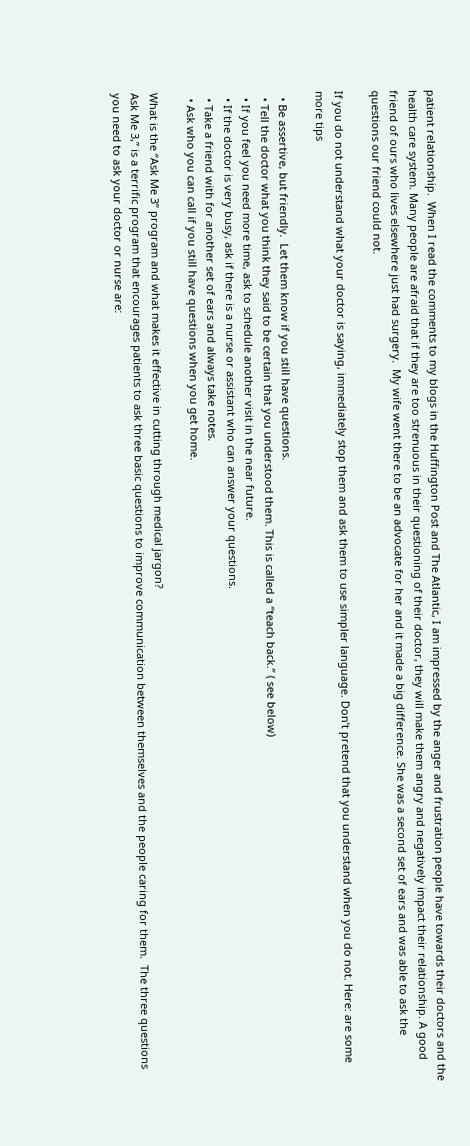patient relationship.  When I read the comments to my blogs in the Huffington Post and The Atlantic, I am impressed by the anger and frustration people have towards their doctors and the health care system. Many people are afraid that if they are too strenuous in their questioning of their doctor, they will make them angry and negatively impact their relationship. A good friend of ours who lives elsewhere just had surgery.  My wife went there to be an advocate for her and it made a big difference. She was a second set of ears and was able to ask the questions our friend could not.

If you do not understand what your doctor is saying, immediately stop them and ask them to use simpler language. Don’t pretend that you understand when you do not. Here: are some more tips

  • Be assertive, but friendly.  Let them know if you still have questions.
  • Tell the doctor what you think they said to be certain that you understood them. This is called a “teach back.” ( see below)
  • If you feel you need more time, ask to schedule another visit in the near future.
  • If the doctor is very busy, ask if there is a nurse or assistant who can answer your questions.
  • Take a friend with for another set of ears and always take notes.
  • Ask who you can call if you still have questions when you get home.

What is the “Ask Me 3” program and what makes it effective in cutting through medical jargon?
Ask Me 3,” is a terrific program that encourages patients to ask three basic questions to improve communication between themselves and the people caring for them.  The three questions you need to ask your doctor or nurse are: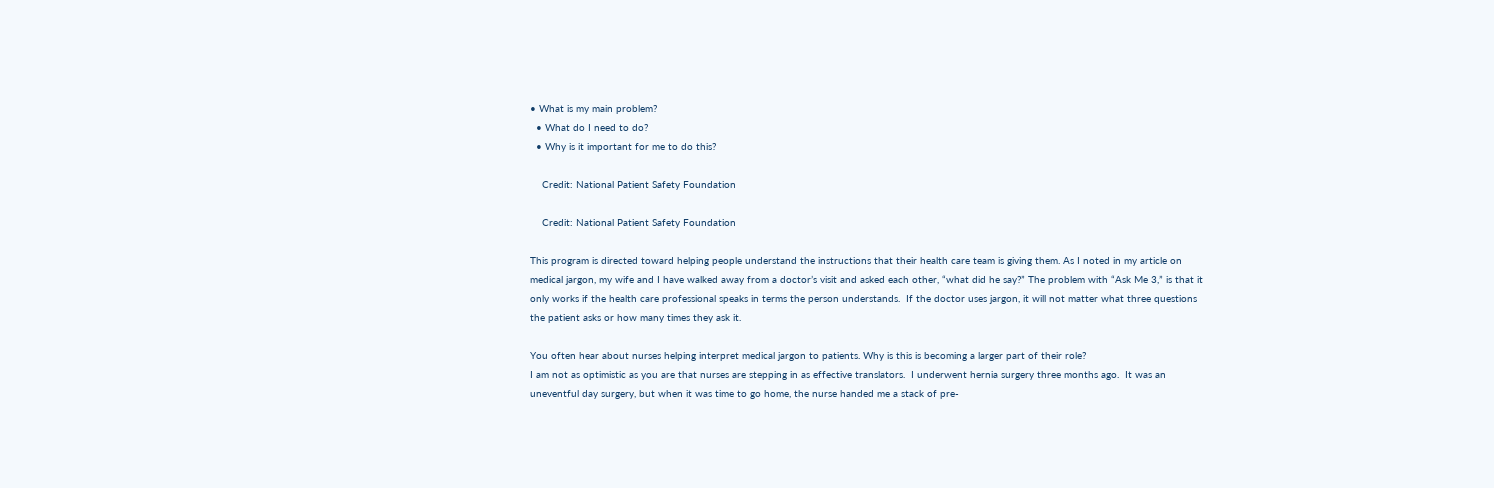• What is my main problem?
  • What do I need to do?
  • Why is it important for me to do this?

    Credit: National Patient Safety Foundation

    Credit: National Patient Safety Foundation

This program is directed toward helping people understand the instructions that their health care team is giving them. As I noted in my article on medical jargon, my wife and I have walked away from a doctor’s visit and asked each other, “what did he say?” The problem with “Ask Me 3,” is that it only works if the health care professional speaks in terms the person understands.  If the doctor uses jargon, it will not matter what three questions the patient asks or how many times they ask it.

You often hear about nurses helping interpret medical jargon to patients. Why is this is becoming a larger part of their role?
I am not as optimistic as you are that nurses are stepping in as effective translators.  I underwent hernia surgery three months ago.  It was an uneventful day surgery, but when it was time to go home, the nurse handed me a stack of pre-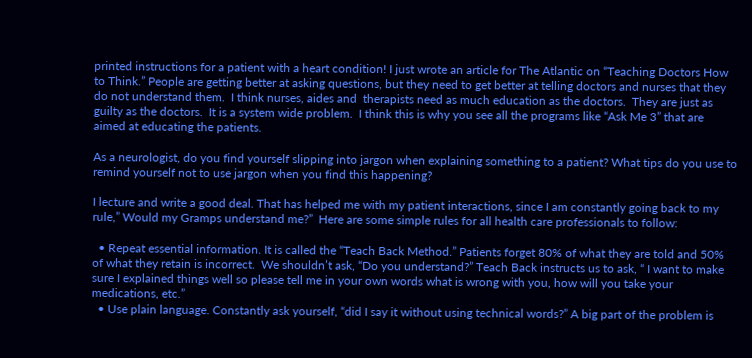printed instructions for a patient with a heart condition! I just wrote an article for The Atlantic on “Teaching Doctors How to Think.” People are getting better at asking questions, but they need to get better at telling doctors and nurses that they do not understand them.  I think nurses, aides and  therapists need as much education as the doctors.  They are just as guilty as the doctors.  It is a system wide problem.  I think this is why you see all the programs like “Ask Me 3” that are aimed at educating the patients.

As a neurologist, do you find yourself slipping into jargon when explaining something to a patient? What tips do you use to remind yourself not to use jargon when you find this happening?

I lecture and write a good deal. That has helped me with my patient interactions, since I am constantly going back to my rule,” Would my Gramps understand me?”  Here are some simple rules for all health care professionals to follow:

  • Repeat essential information. It is called the “Teach Back Method.” Patients forget 80% of what they are told and 50% of what they retain is incorrect.  We shouldn’t ask, “Do you understand?” Teach Back instructs us to ask, “ I want to make sure I explained things well so please tell me in your own words what is wrong with you, how will you take your medications, etc.”
  • Use plain language. Constantly ask yourself, “did I say it without using technical words?” A big part of the problem is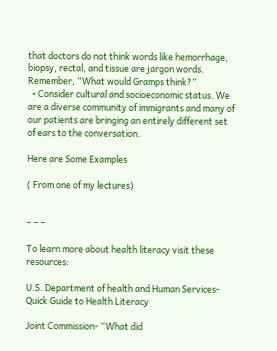that doctors do not think words like hemorrhage, biopsy, rectal, and tissue are jargon words. Remember, “What would Gramps think?”
  • Consider cultural and socioeconomic status. We are a diverse community of immigrants and many of our patients are bringing an entirely different set of ears to the conversation.

Here are Some Examples

( From one of my lectures)


– – –

To learn more about health literacy visit these resources:

U.S. Department of health and Human Services- Quick Guide to Health Literacy

Joint Commission- “What did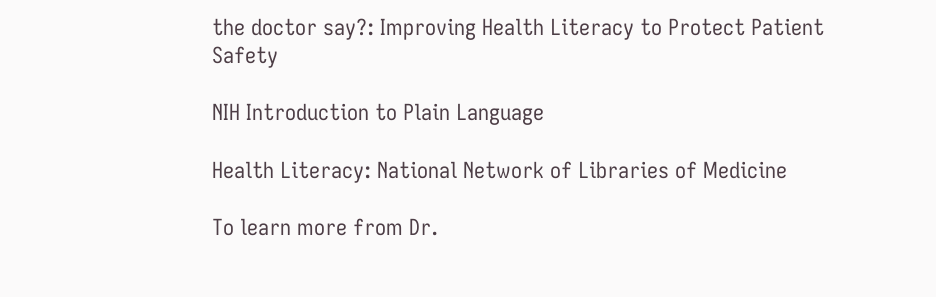the doctor say?: Improving Health Literacy to Protect Patient Safety

NIH Introduction to Plain Language

Health Literacy: National Network of Libraries of Medicine

To learn more from Dr.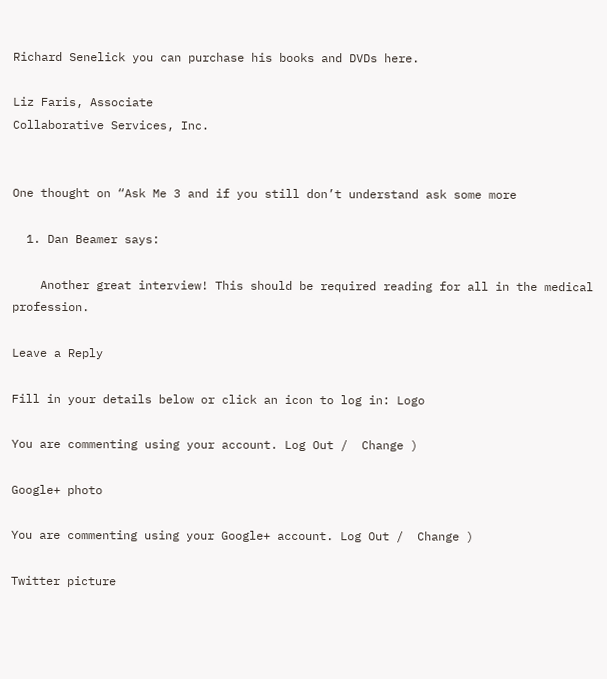Richard Senelick you can purchase his books and DVDs here.

Liz Faris, Associate
Collaborative Services, Inc.


One thought on “Ask Me 3 and if you still don’t understand ask some more

  1. Dan Beamer says:

    Another great interview! This should be required reading for all in the medical profession.

Leave a Reply

Fill in your details below or click an icon to log in: Logo

You are commenting using your account. Log Out /  Change )

Google+ photo

You are commenting using your Google+ account. Log Out /  Change )

Twitter picture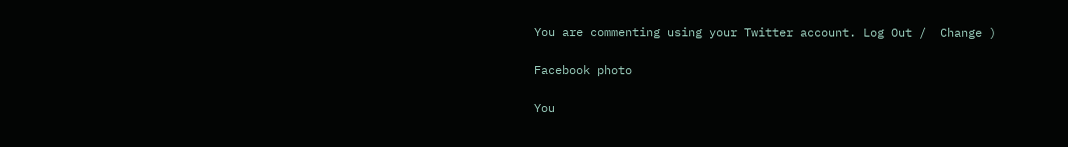You are commenting using your Twitter account. Log Out /  Change )

Facebook photo

You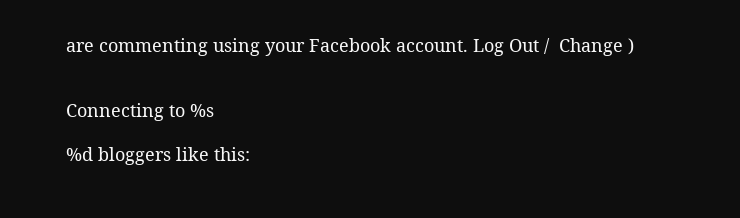are commenting using your Facebook account. Log Out /  Change )


Connecting to %s

%d bloggers like this: